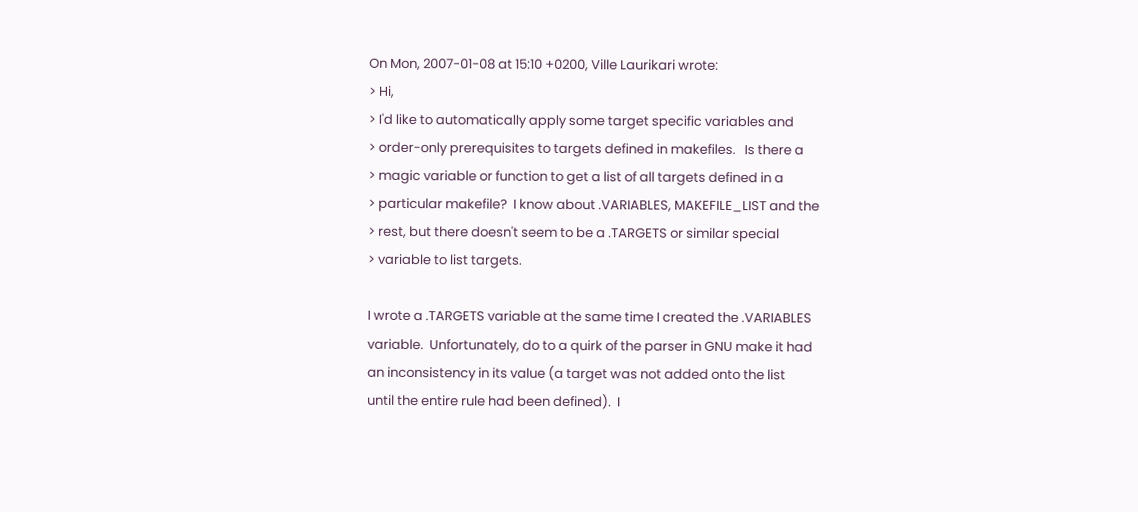On Mon, 2007-01-08 at 15:10 +0200, Ville Laurikari wrote:
> Hi,
> I'd like to automatically apply some target specific variables and
> order-only prerequisites to targets defined in makefiles.   Is there a
> magic variable or function to get a list of all targets defined in a
> particular makefile?  I know about .VARIABLES, MAKEFILE_LIST and the
> rest, but there doesn't seem to be a .TARGETS or similar special
> variable to list targets.

I wrote a .TARGETS variable at the same time I created the .VARIABLES
variable.  Unfortunately, do to a quirk of the parser in GNU make it had
an inconsistency in its value (a target was not added onto the list
until the entire rule had been defined).  I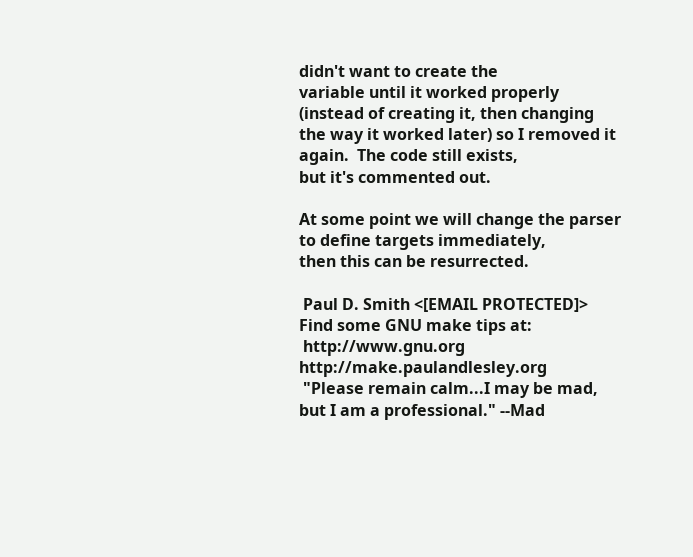didn't want to create the
variable until it worked properly (instead of creating it, then changing
the way it worked later) so I removed it again.  The code still exists,
but it's commented out.

At some point we will change the parser to define targets immediately,
then this can be resurrected.

 Paul D. Smith <[EMAIL PROTECTED]>          Find some GNU make tips at:
 http://www.gnu.org                      http://make.paulandlesley.org
 "Please remain calm...I may be mad, but I am a professional." --Mad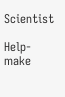Scientist

Help-make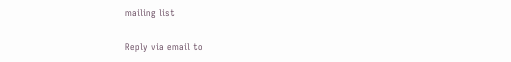mailing list

Reply via email to